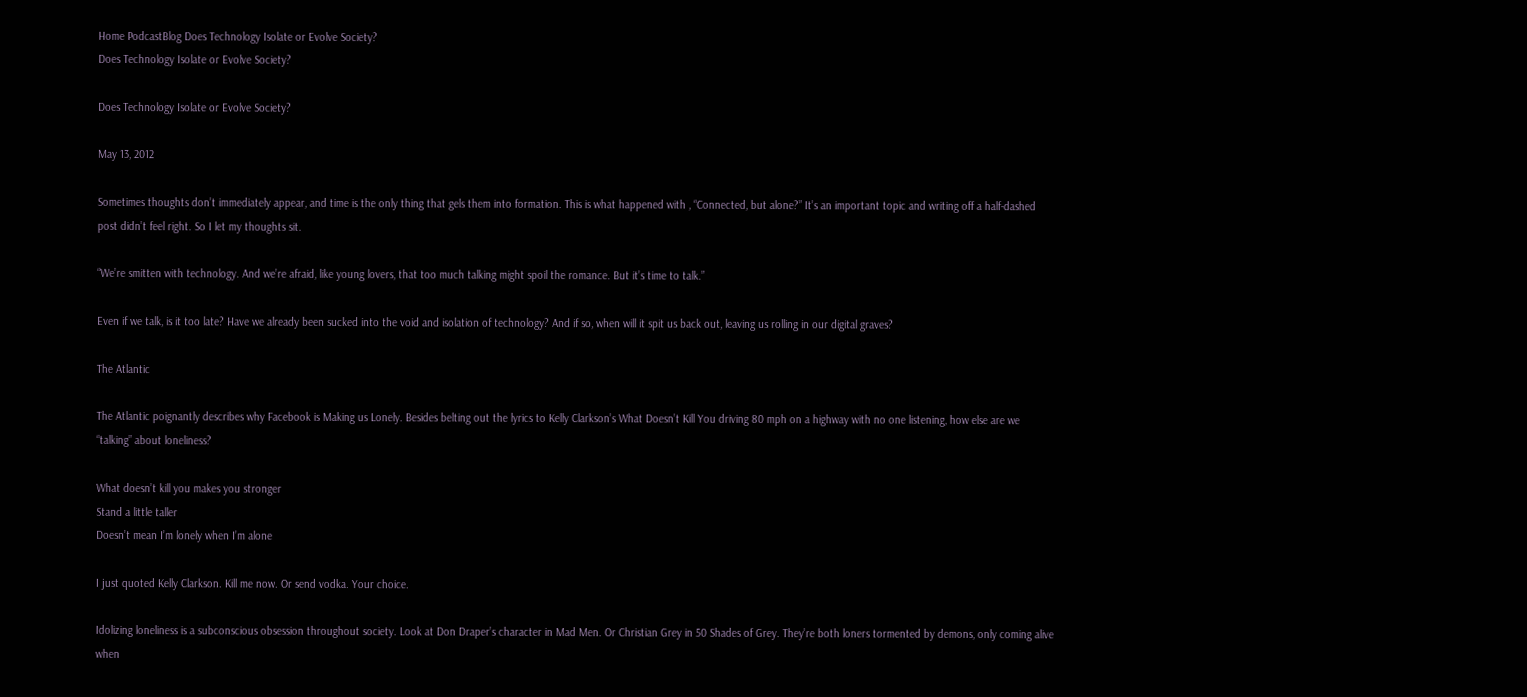Home PodcastBlog Does Technology Isolate or Evolve Society?
Does Technology Isolate or Evolve Society?

Does Technology Isolate or Evolve Society?

May 13, 2012

Sometimes thoughts don’t immediately appear, and time is the only thing that gels them into formation. This is what happened with , “Connected, but alone?” It’s an important topic and writing off a half-dashed post didn’t feel right. So I let my thoughts sit.

“We’re smitten with technology. And we’re afraid, like young lovers, that too much talking might spoil the romance. But it’s time to talk.”

Even if we talk, is it too late? Have we already been sucked into the void and isolation of technology? And if so, when will it spit us back out, leaving us rolling in our digital graves?

The Atlantic

The Atlantic poignantly describes why Facebook is Making us Lonely. Besides belting out the lyrics to Kelly Clarkson’s What Doesn’t Kill You driving 80 mph on a highway with no one listening, how else are we “talking” about loneliness?

What doesn’t kill you makes you stronger
Stand a little taller
Doesn’t mean I’m lonely when I’m alone

I just quoted Kelly Clarkson. Kill me now. Or send vodka. Your choice.

Idolizing loneliness is a subconscious obsession throughout society. Look at Don Draper’s character in Mad Men. Or Christian Grey in 50 Shades of Grey. They’re both loners tormented by demons, only coming alive when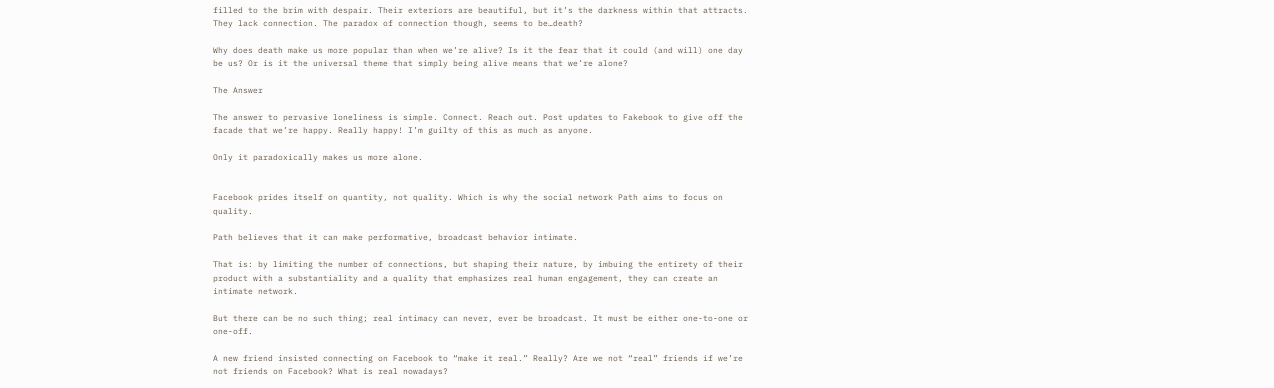filled to the brim with despair. Their exteriors are beautiful, but it’s the darkness within that attracts. They lack connection. The paradox of connection though, seems to be…death?

Why does death make us more popular than when we’re alive? Is it the fear that it could (and will) one day be us? Or is it the universal theme that simply being alive means that we’re alone?

The Answer

The answer to pervasive loneliness is simple. Connect. Reach out. Post updates to Fakebook to give off the facade that we’re happy. Really happy! I’m guilty of this as much as anyone.

Only it paradoxically makes us more alone.


Facebook prides itself on quantity, not quality. Which is why the social network Path aims to focus on quality.

Path believes that it can make performative, broadcast behavior intimate.

That is: by limiting the number of connections, but shaping their nature, by imbuing the entirety of their product with a substantiality and a quality that emphasizes real human engagement, they can create an intimate network.

But there can be no such thing; real intimacy can never, ever be broadcast. It must be either one-to-one or one-off.

A new friend insisted connecting on Facebook to “make it real.” Really? Are we not “real” friends if we’re not friends on Facebook? What is real nowadays?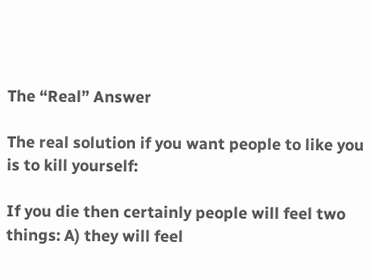The “Real” Answer

The real solution if you want people to like you is to kill yourself:

If you die then certainly people will feel two things: A) they will feel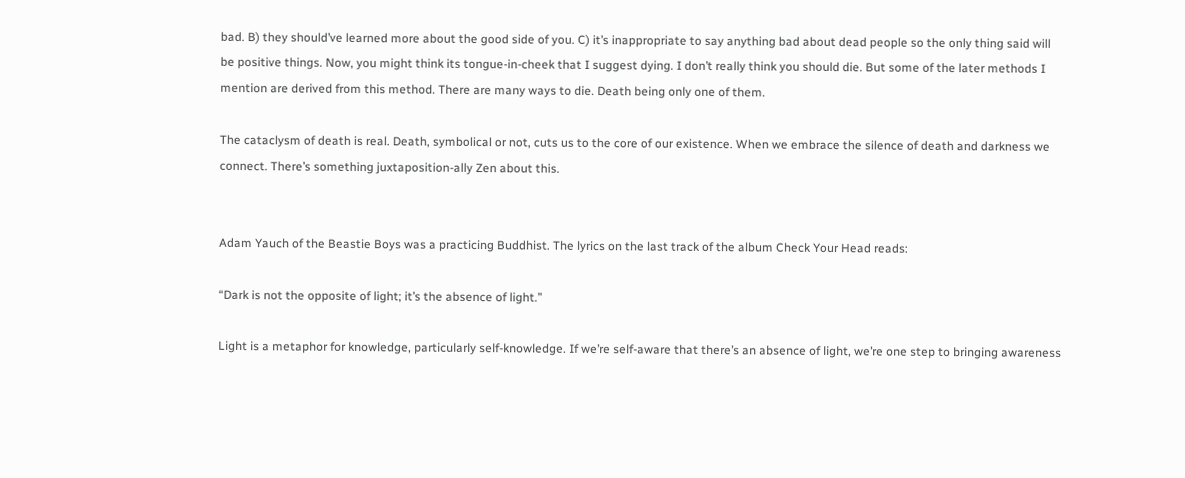bad. B) they should’ve learned more about the good side of you. C) it’s inappropriate to say anything bad about dead people so the only thing said will be positive things. Now, you might think its tongue-in-cheek that I suggest dying. I don’t really think you should die. But some of the later methods I mention are derived from this method. There are many ways to die. Death being only one of them.

The cataclysm of death is real. Death, symbolical or not, cuts us to the core of our existence. When we embrace the silence of death and darkness we connect. There’s something juxtaposition-ally Zen about this.


Adam Yauch of the Beastie Boys was a practicing Buddhist. The lyrics on the last track of the album Check Your Head reads:

“Dark is not the opposite of light; it’s the absence of light.”

Light is a metaphor for knowledge, particularly self-knowledge. If we’re self-aware that there’s an absence of light, we’re one step to bringing awareness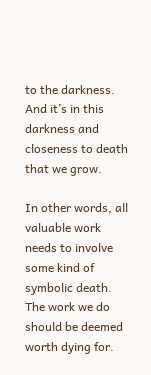to the darkness. And it’s in this darkness and closeness to death that we grow.

In other words, all valuable work needs to involve some kind of symbolic death. The work we do should be deemed worth dying for.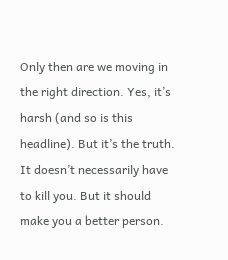Only then are we moving in the right direction. Yes, it’s harsh (and so is this headline). But it’s the truth. It doesn’t necessarily have to kill you. But it should make you a better person.